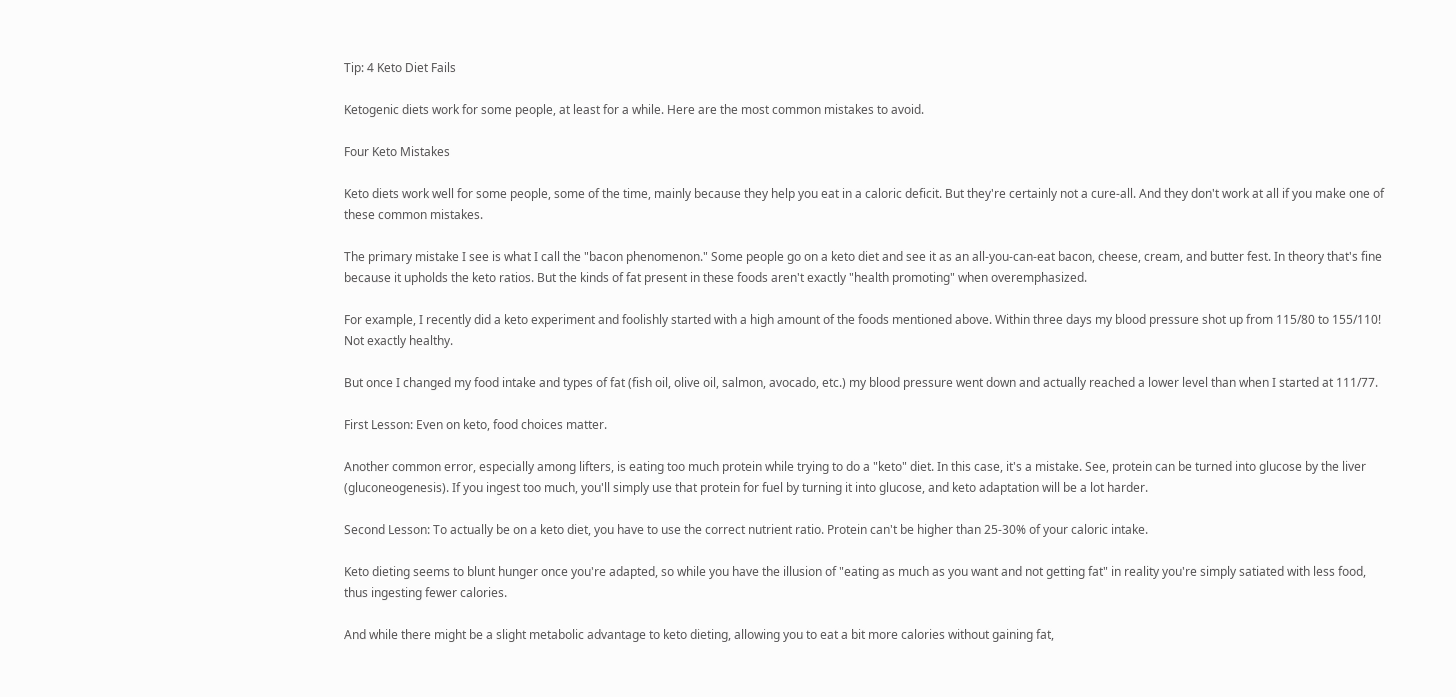Tip: 4 Keto Diet Fails

Ketogenic diets work for some people, at least for a while. Here are the most common mistakes to avoid.

Four Keto Mistakes

Keto diets work well for some people, some of the time, mainly because they help you eat in a caloric deficit. But they're certainly not a cure-all. And they don't work at all if you make one of these common mistakes.

The primary mistake I see is what I call the "bacon phenomenon." Some people go on a keto diet and see it as an all-you-can-eat bacon, cheese, cream, and butter fest. In theory that's fine because it upholds the keto ratios. But the kinds of fat present in these foods aren't exactly "health promoting" when overemphasized.

For example, I recently did a keto experiment and foolishly started with a high amount of the foods mentioned above. Within three days my blood pressure shot up from 115/80 to 155/110! Not exactly healthy.

But once I changed my food intake and types of fat (fish oil, olive oil, salmon, avocado, etc.) my blood pressure went down and actually reached a lower level than when I started at 111/77.

First Lesson: Even on keto, food choices matter.

Another common error, especially among lifters, is eating too much protein while trying to do a "keto" diet. In this case, it's a mistake. See, protein can be turned into glucose by the liver (gluconeogenesis). If you ingest too much, you'll simply use that protein for fuel by turning it into glucose, and keto adaptation will be a lot harder.

Second Lesson: To actually be on a keto diet, you have to use the correct nutrient ratio. Protein can't be higher than 25-30% of your caloric intake.

Keto dieting seems to blunt hunger once you're adapted, so while you have the illusion of "eating as much as you want and not getting fat" in reality you're simply satiated with less food, thus ingesting fewer calories.

And while there might be a slight metabolic advantage to keto dieting, allowing you to eat a bit more calories without gaining fat,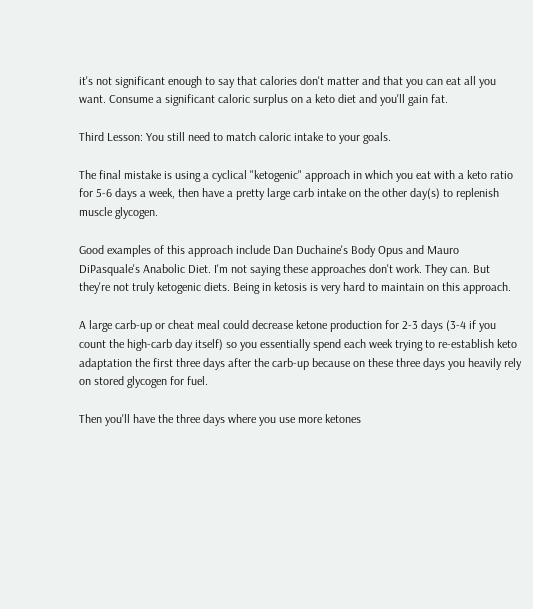it's not significant enough to say that calories don't matter and that you can eat all you want. Consume a significant caloric surplus on a keto diet and you'll gain fat.

Third Lesson: You still need to match caloric intake to your goals.

The final mistake is using a cyclical "ketogenic" approach in which you eat with a keto ratio for 5-6 days a week, then have a pretty large carb intake on the other day(s) to replenish muscle glycogen.

Good examples of this approach include Dan Duchaine's Body Opus and Mauro DiPasquale's Anabolic Diet. I'm not saying these approaches don't work. They can. But they're not truly ketogenic diets. Being in ketosis is very hard to maintain on this approach.

A large carb-up or cheat meal could decrease ketone production for 2-3 days (3-4 if you count the high-carb day itself) so you essentially spend each week trying to re-establish keto adaptation the first three days after the carb-up because on these three days you heavily rely on stored glycogen for fuel.

Then you'll have the three days where you use more ketones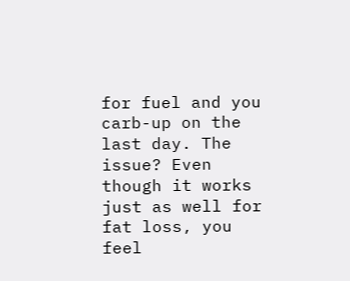for fuel and you carb-up on the last day. The issue? Even though it works just as well for fat loss, you feel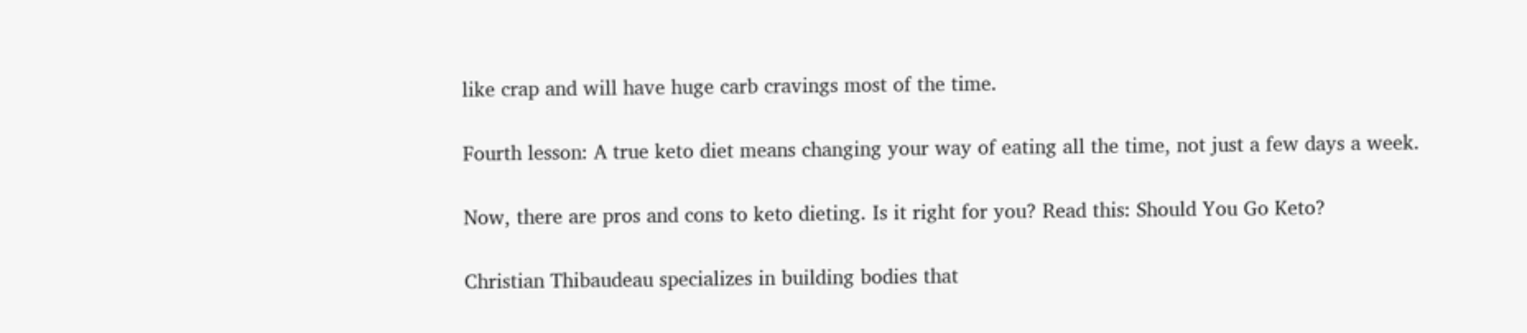like crap and will have huge carb cravings most of the time.

Fourth lesson: A true keto diet means changing your way of eating all the time, not just a few days a week.

Now, there are pros and cons to keto dieting. Is it right for you? Read this: Should You Go Keto?

Christian Thibaudeau specializes in building bodies that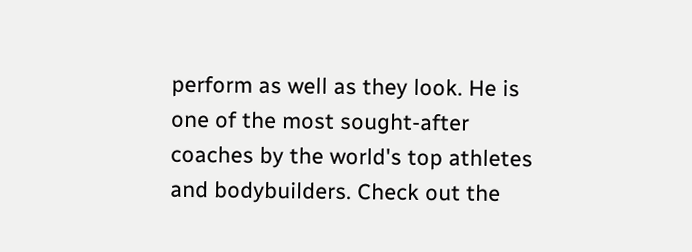perform as well as they look. He is one of the most sought-after coaches by the world's top athletes and bodybuilders. Check out the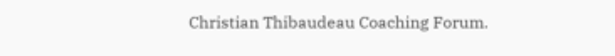Christian Thibaudeau Coaching Forum.